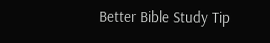Better Bible Study Tip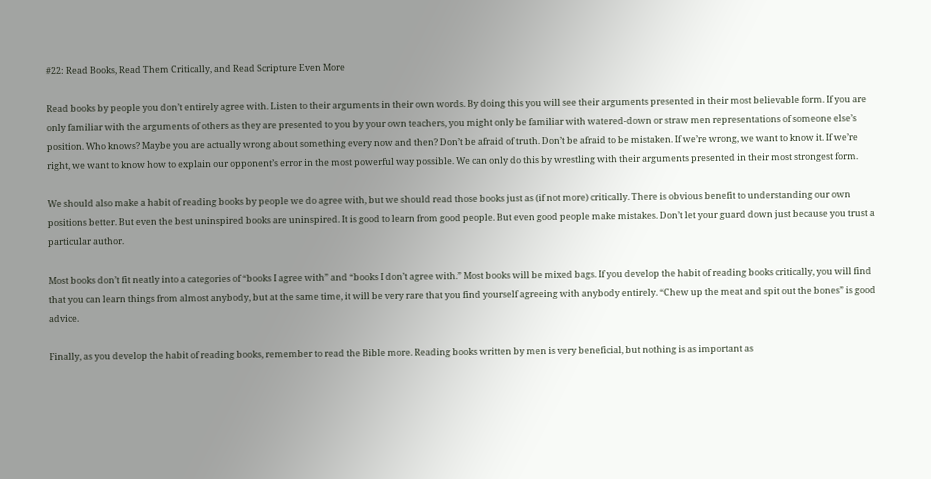#22: Read Books, Read Them Critically, and Read Scripture Even More

Read books by people you don’t entirely agree with. Listen to their arguments in their own words. By doing this you will see their arguments presented in their most believable form. If you are only familiar with the arguments of others as they are presented to you by your own teachers, you might only be familiar with watered-down or straw men representations of someone else’s position. Who knows? Maybe you are actually wrong about something every now and then? Don’t be afraid of truth. Don’t be afraid to be mistaken. If we’re wrong, we want to know it. If we’re right, we want to know how to explain our opponent’s error in the most powerful way possible. We can only do this by wrestling with their arguments presented in their most strongest form.

We should also make a habit of reading books by people we do agree with, but we should read those books just as (if not more) critically. There is obvious benefit to understanding our own positions better. But even the best uninspired books are uninspired. It is good to learn from good people. But even good people make mistakes. Don’t let your guard down just because you trust a particular author.

Most books don’t fit neatly into a categories of “books I agree with” and “books I don’t agree with.” Most books will be mixed bags. If you develop the habit of reading books critically, you will find that you can learn things from almost anybody, but at the same time, it will be very rare that you find yourself agreeing with anybody entirely. “Chew up the meat and spit out the bones” is good advice.

Finally, as you develop the habit of reading books, remember to read the Bible more. Reading books written by men is very beneficial, but nothing is as important as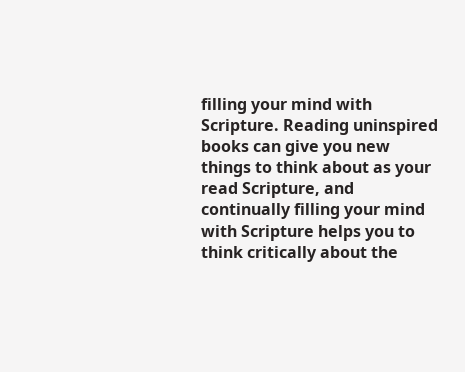filling your mind with Scripture. Reading uninspired books can give you new things to think about as your read Scripture, and continually filling your mind with Scripture helps you to think critically about the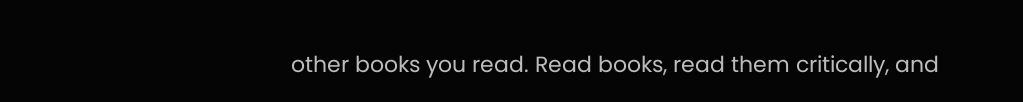other books you read. Read books, read them critically, and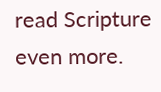read Scripture even more.